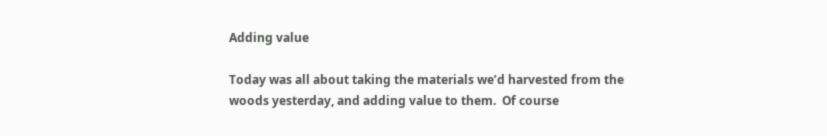Adding value

Today was all about taking the materials we’d harvested from the woods yesterday, and adding value to them.  Of course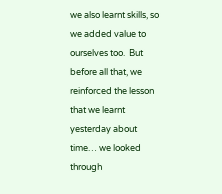we also learnt skills, so we added value to ourselves too.  But before all that, we reinforced the lesson that we learnt yesterday about time… we looked through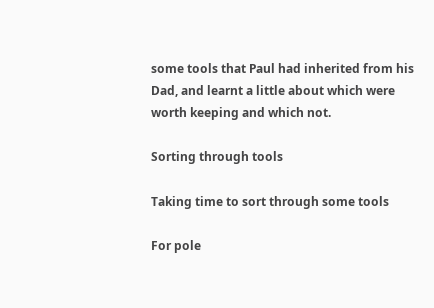some tools that Paul had inherited from his Dad, and learnt a little about which were worth keeping and which not.

Sorting through tools

Taking time to sort through some tools

For pole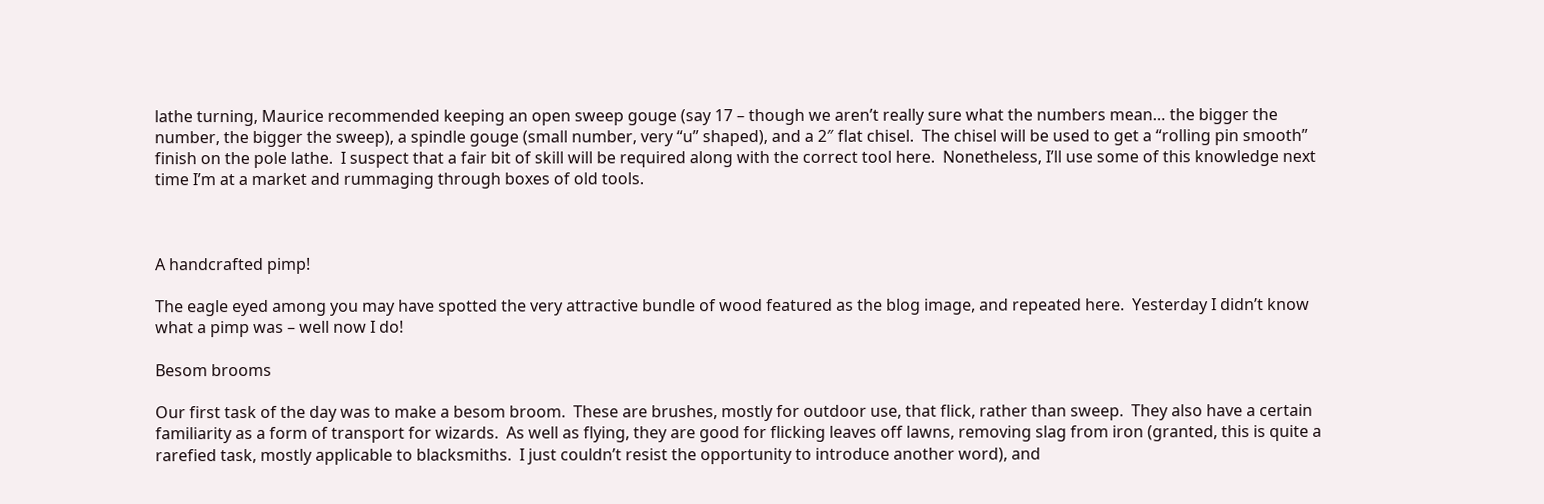lathe turning, Maurice recommended keeping an open sweep gouge (say 17 – though we aren’t really sure what the numbers mean… the bigger the number, the bigger the sweep), a spindle gouge (small number, very “u” shaped), and a 2″ flat chisel.  The chisel will be used to get a “rolling pin smooth” finish on the pole lathe.  I suspect that a fair bit of skill will be required along with the correct tool here.  Nonetheless, I’ll use some of this knowledge next time I’m at a market and rummaging through boxes of old tools.



A handcrafted pimp!

The eagle eyed among you may have spotted the very attractive bundle of wood featured as the blog image, and repeated here.  Yesterday I didn’t know what a pimp was – well now I do!

Besom brooms

Our first task of the day was to make a besom broom.  These are brushes, mostly for outdoor use, that flick, rather than sweep.  They also have a certain familiarity as a form of transport for wizards.  As well as flying, they are good for flicking leaves off lawns, removing slag from iron (granted, this is quite a rarefied task, mostly applicable to blacksmiths.  I just couldn’t resist the opportunity to introduce another word), and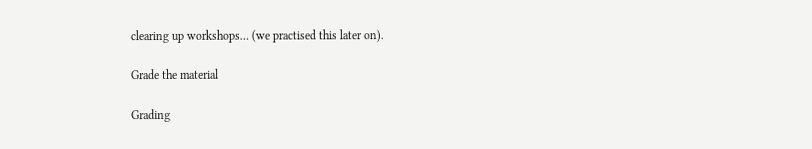clearing up workshops… (we practised this later on).

Grade the material

Grading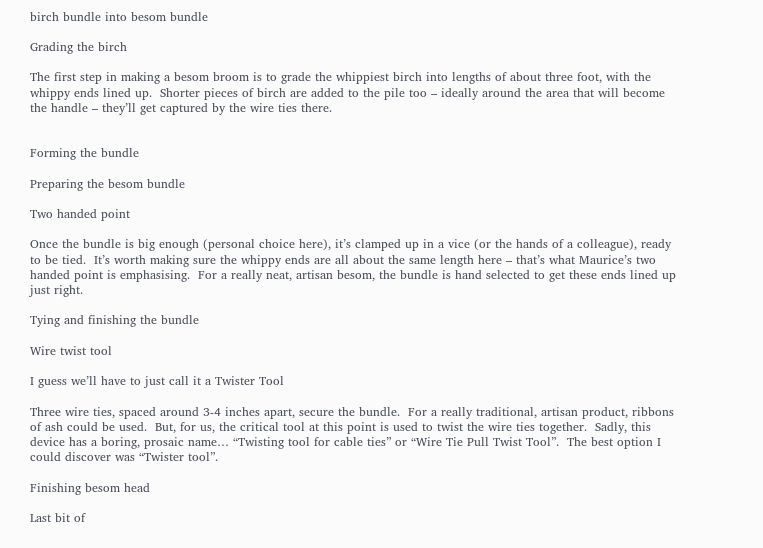birch bundle into besom bundle

Grading the birch

The first step in making a besom broom is to grade the whippiest birch into lengths of about three foot, with the whippy ends lined up.  Shorter pieces of birch are added to the pile too – ideally around the area that will become the handle – they’ll get captured by the wire ties there.


Forming the bundle

Preparing the besom bundle

Two handed point

Once the bundle is big enough (personal choice here), it’s clamped up in a vice (or the hands of a colleague), ready to be tied.  It’s worth making sure the whippy ends are all about the same length here – that’s what Maurice’s two handed point is emphasising.  For a really neat, artisan besom, the bundle is hand selected to get these ends lined up just right.

Tying and finishing the bundle

Wire twist tool

I guess we’ll have to just call it a Twister Tool

Three wire ties, spaced around 3-4 inches apart, secure the bundle.  For a really traditional, artisan product, ribbons of ash could be used.  But, for us, the critical tool at this point is used to twist the wire ties together.  Sadly, this device has a boring, prosaic name… “Twisting tool for cable ties” or “Wire Tie Pull Twist Tool”.  The best option I could discover was “Twister tool”.

Finishing besom head

Last bit of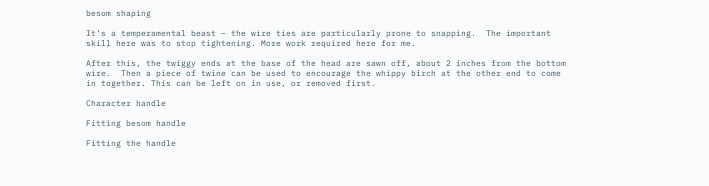besom shaping

It’s a temperamental beast – the wire ties are particularly prone to snapping.  The important skill here was to stop tightening. More work required here for me.

After this, the twiggy ends at the base of the head are sawn off, about 2 inches from the bottom wire.  Then a piece of twine can be used to encourage the whippy birch at the other end to come in together. This can be left on in use, or removed first.

Character handle

Fitting besom handle

Fitting the handle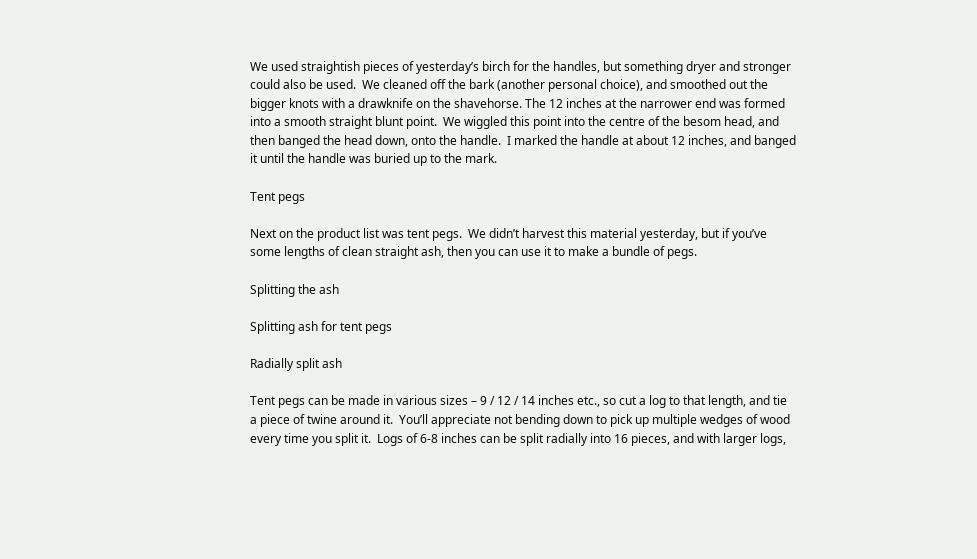We used straightish pieces of yesterday’s birch for the handles, but something dryer and stronger could also be used.  We cleaned off the bark (another personal choice), and smoothed out the bigger knots with a drawknife on the shavehorse. The 12 inches at the narrower end was formed into a smooth straight blunt point.  We wiggled this point into the centre of the besom head, and then banged the head down, onto the handle.  I marked the handle at about 12 inches, and banged it until the handle was buried up to the mark.

Tent pegs

Next on the product list was tent pegs.  We didn’t harvest this material yesterday, but if you’ve some lengths of clean straight ash, then you can use it to make a bundle of pegs.

Splitting the ash

Splitting ash for tent pegs

Radially split ash

Tent pegs can be made in various sizes – 9 / 12 / 14 inches etc., so cut a log to that length, and tie a piece of twine around it.  You’ll appreciate not bending down to pick up multiple wedges of wood every time you split it.  Logs of 6-8 inches can be split radially into 16 pieces, and with larger logs,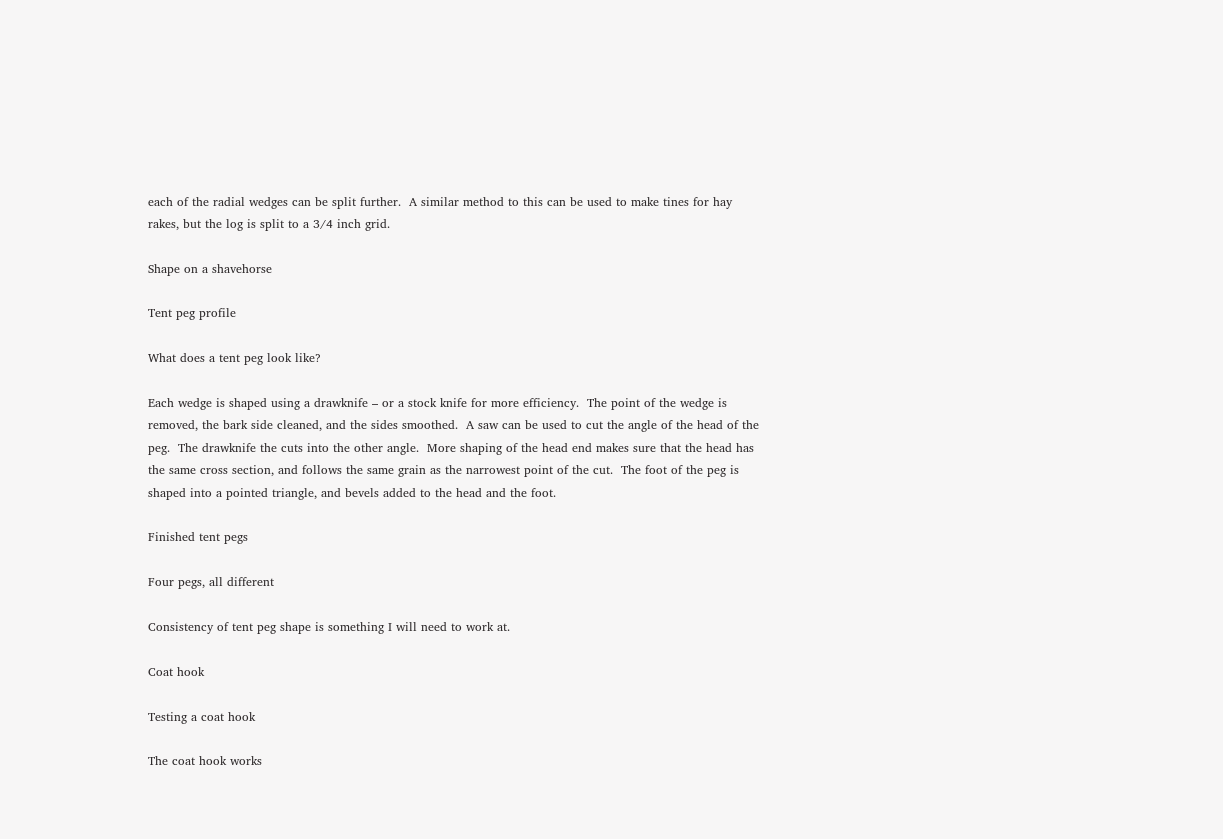each of the radial wedges can be split further.  A similar method to this can be used to make tines for hay rakes, but the log is split to a 3/4 inch grid.

Shape on a shavehorse

Tent peg profile

What does a tent peg look like?

Each wedge is shaped using a drawknife – or a stock knife for more efficiency.  The point of the wedge is removed, the bark side cleaned, and the sides smoothed.  A saw can be used to cut the angle of the head of the peg.  The drawknife the cuts into the other angle.  More shaping of the head end makes sure that the head has the same cross section, and follows the same grain as the narrowest point of the cut.  The foot of the peg is shaped into a pointed triangle, and bevels added to the head and the foot.

Finished tent pegs

Four pegs, all different

Consistency of tent peg shape is something I will need to work at.

Coat hook

Testing a coat hook

The coat hook works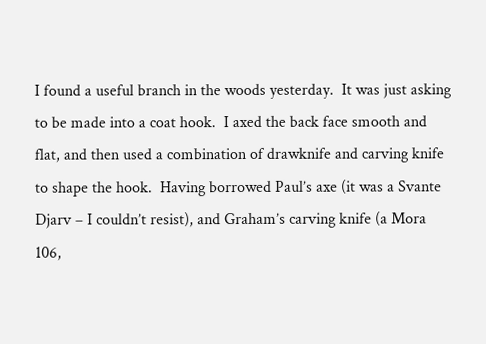I found a useful branch in the woods yesterday.  It was just asking to be made into a coat hook.  I axed the back face smooth and flat, and then used a combination of drawknife and carving knife to shape the hook.  Having borrowed Paul’s axe (it was a Svante Djarv – I couldn’t resist), and Graham’s carving knife (a Mora 106,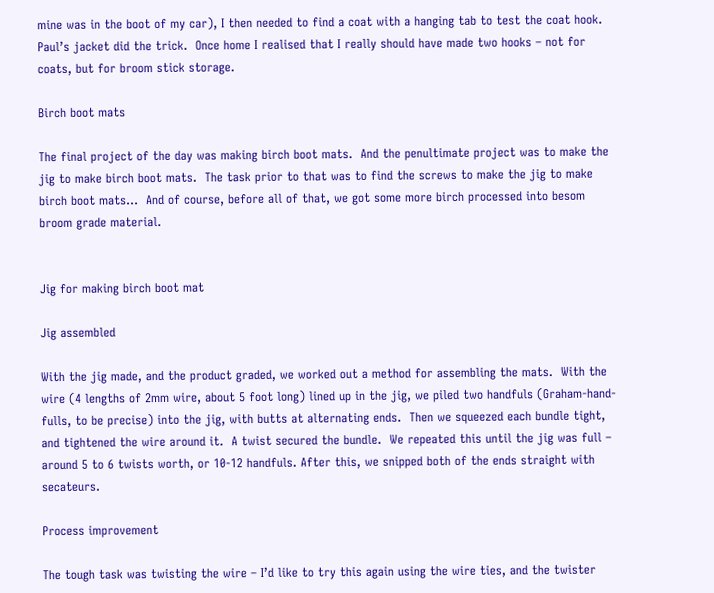mine was in the boot of my car), I then needed to find a coat with a hanging tab to test the coat hook.  Paul’s jacket did the trick.  Once home I realised that I really should have made two hooks – not for coats, but for broom stick storage.

Birch boot mats

The final project of the day was making birch boot mats.  And the penultimate project was to make the jig to make birch boot mats.  The task prior to that was to find the screws to make the jig to make birch boot mats…  And of course, before all of that, we got some more birch processed into besom broom grade material.


Jig for making birch boot mat

Jig assembled

With the jig made, and the product graded, we worked out a method for assembling the mats.  With the wire (4 lengths of 2mm wire, about 5 foot long) lined up in the jig, we piled two handfuls (Graham-hand-fulls, to be precise) into the jig, with butts at alternating ends.  Then we squeezed each bundle tight, and tightened the wire around it.  A twist secured the bundle.  We repeated this until the jig was full – around 5 to 6 twists worth, or 10-12 handfuls. After this, we snipped both of the ends straight with secateurs.

Process improvement

The tough task was twisting the wire – I’d like to try this again using the wire ties, and the twister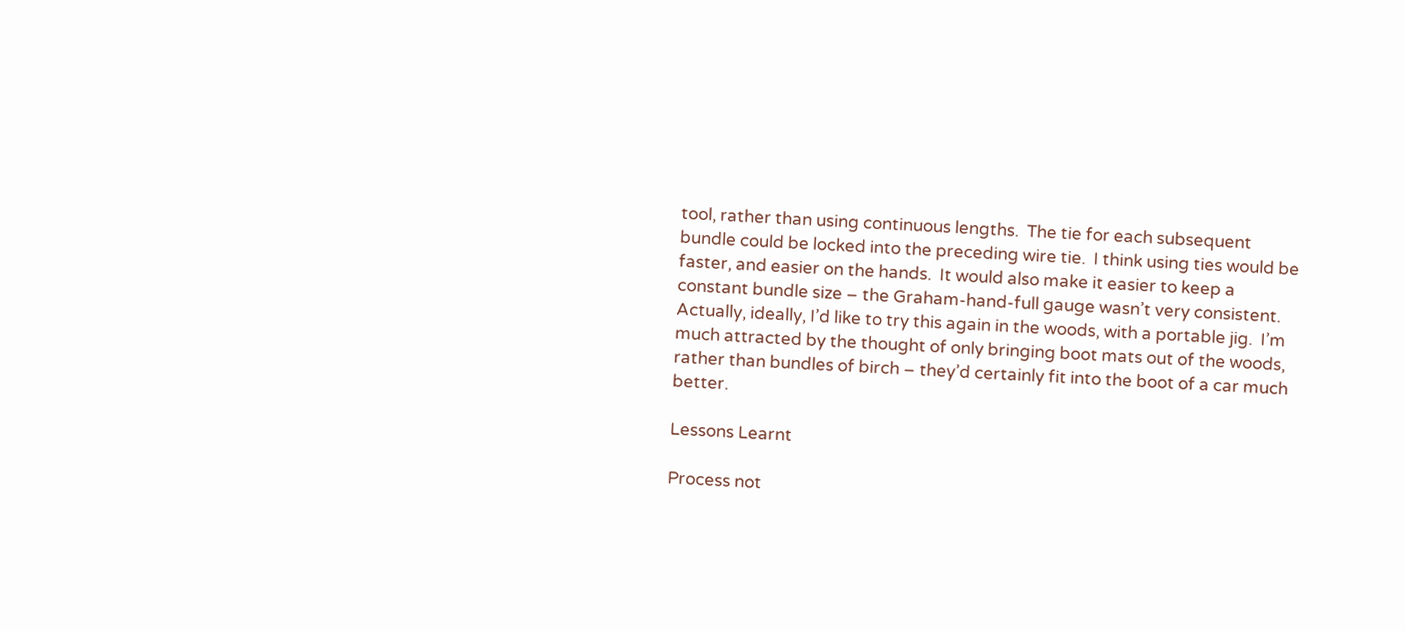tool, rather than using continuous lengths.  The tie for each subsequent bundle could be locked into the preceding wire tie.  I think using ties would be faster, and easier on the hands.  It would also make it easier to keep a constant bundle size – the Graham-hand-full gauge wasn’t very consistent.  Actually, ideally, I’d like to try this again in the woods, with a portable jig.  I’m much attracted by the thought of only bringing boot mats out of the woods, rather than bundles of birch – they’d certainly fit into the boot of a car much better.

Lessons Learnt

Process not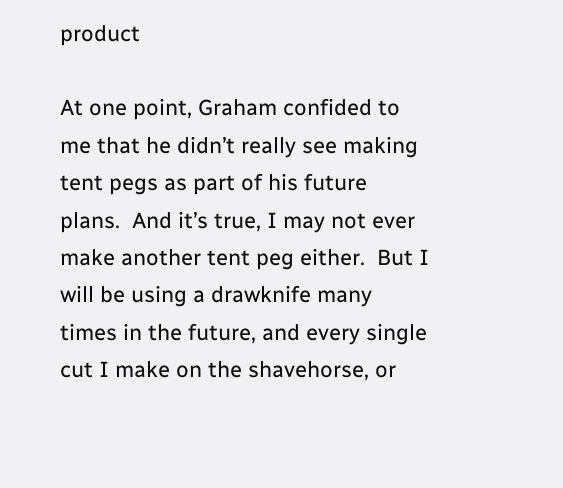product

At one point, Graham confided to me that he didn’t really see making tent pegs as part of his future plans.  And it’s true, I may not ever make another tent peg either.  But I will be using a drawknife many times in the future, and every single cut I make on the shavehorse, or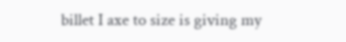billet I axe to size is giving my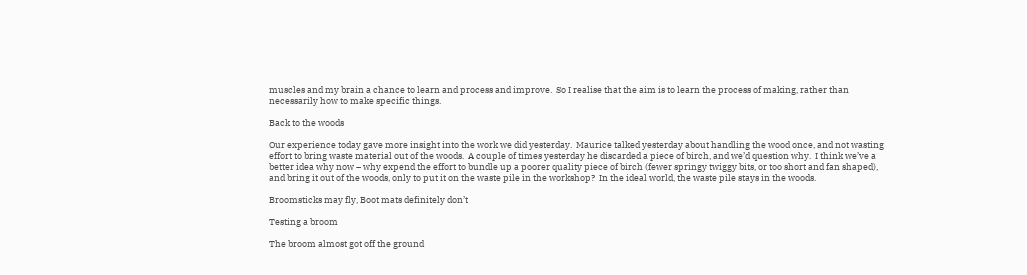muscles and my brain a chance to learn and process and improve.  So I realise that the aim is to learn the process of making, rather than necessarily how to make specific things.

Back to the woods

Our experience today gave more insight into the work we did yesterday.  Maurice talked yesterday about handling the wood once, and not wasting effort to bring waste material out of the woods.  A couple of times yesterday he discarded a piece of birch, and we’d question why.  I think we’ve a better idea why now – why expend the effort to bundle up a poorer quality piece of birch (fewer springy twiggy bits, or too short and fan shaped), and bring it out of the woods, only to put it on the waste pile in the workshop?  In the ideal world, the waste pile stays in the woods.

Broomsticks may fly, Boot mats definitely don’t

Testing a broom

The broom almost got off the ground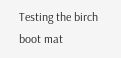Testing the birch boot mat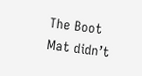The Boot Mat didn’t